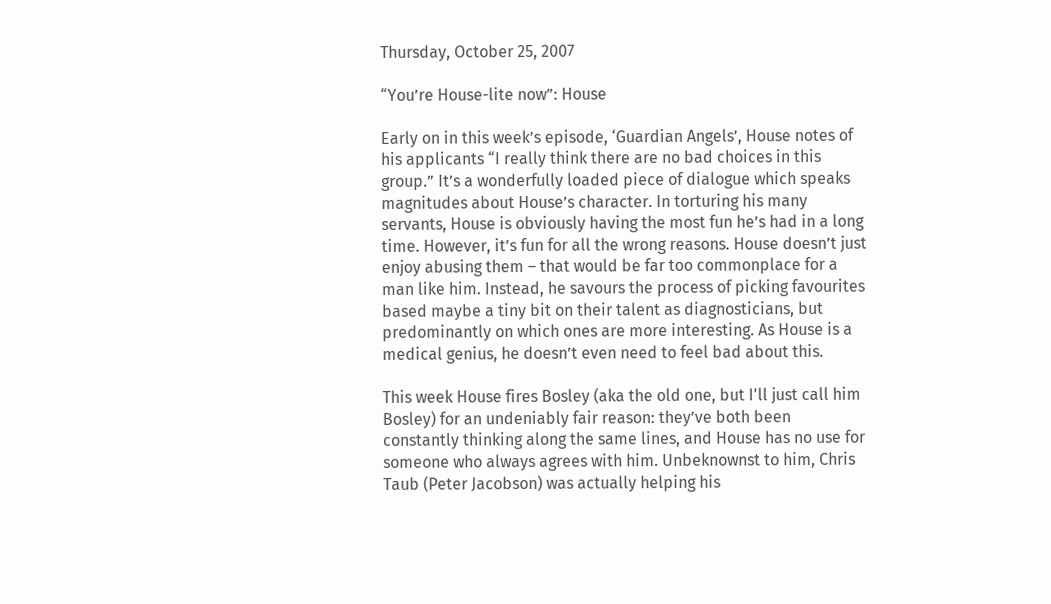Thursday, October 25, 2007

“You’re House-lite now”: House

Early on in this week’s episode, ‘Guardian Angels’, House notes of his applicants “I really think there are no bad choices in this group.” It’s a wonderfully loaded piece of dialogue which speaks magnitudes about House’s character. In torturing his many servants, House is obviously having the most fun he’s had in a long time. However, it’s fun for all the wrong reasons. House doesn’t just enjoy abusing them – that would be far too commonplace for a man like him. Instead, he savours the process of picking favourites based maybe a tiny bit on their talent as diagnosticians, but predominantly on which ones are more interesting. As House is a medical genius, he doesn’t even need to feel bad about this.

This week House fires Bosley (aka the old one, but I'll just call him Bosley) for an undeniably fair reason: they’ve both been constantly thinking along the same lines, and House has no use for someone who always agrees with him. Unbeknownst to him, Chris Taub (Peter Jacobson) was actually helping his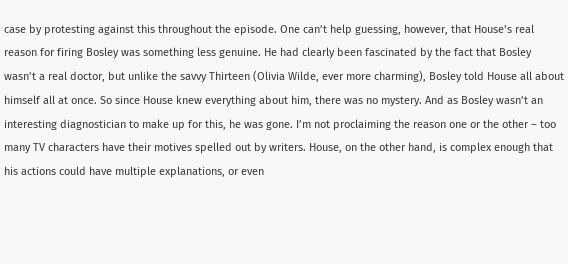case by protesting against this throughout the episode. One can’t help guessing, however, that House’s real reason for firing Bosley was something less genuine. He had clearly been fascinated by the fact that Bosley wasn’t a real doctor, but unlike the savvy Thirteen (Olivia Wilde, ever more charming), Bosley told House all about himself all at once. So since House knew everything about him, there was no mystery. And as Bosley wasn’t an interesting diagnostician to make up for this, he was gone. I’m not proclaiming the reason one or the other – too many TV characters have their motives spelled out by writers. House, on the other hand, is complex enough that his actions could have multiple explanations, or even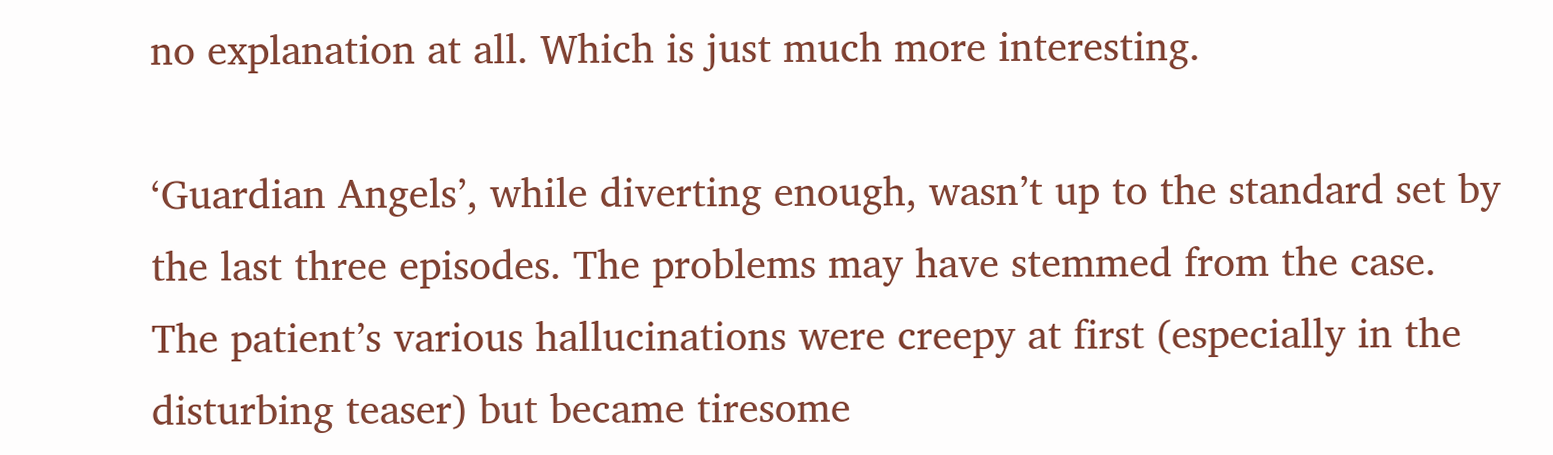no explanation at all. Which is just much more interesting.

‘Guardian Angels’, while diverting enough, wasn’t up to the standard set by the last three episodes. The problems may have stemmed from the case. The patient’s various hallucinations were creepy at first (especially in the disturbing teaser) but became tiresome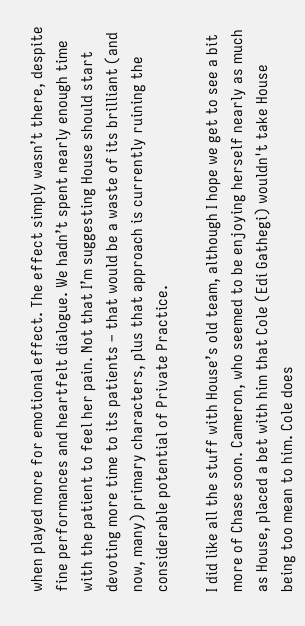when played more for emotional effect. The effect simply wasn’t there, despite fine performances and heartfelt dialogue. We hadn’t spent nearly enough time with the patient to feel her pain. Not that I’m suggesting House should start devoting more time to its patients – that would be a waste of its brilliant (and now, many) primary characters, plus that approach is currently ruining the considerable potential of Private Practice.

I did like all the stuff with House’s old team, although I hope we get to see a bit more of Chase soon. Cameron, who seemed to be enjoying herself nearly as much as House, placed a bet with him that Cole (Edi Gathegi) wouldn't take House being too mean to him. Cole does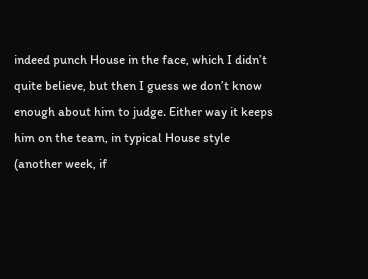indeed punch House in the face, which I didn’t quite believe, but then I guess we don’t know enough about him to judge. Either way it keeps him on the team, in typical House style (another week, if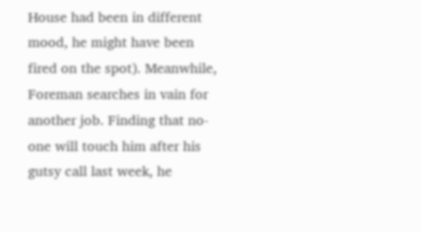House had been in different mood, he might have been fired on the spot). Meanwhile, Foreman searches in vain for another job. Finding that no-one will touch him after his gutsy call last week, he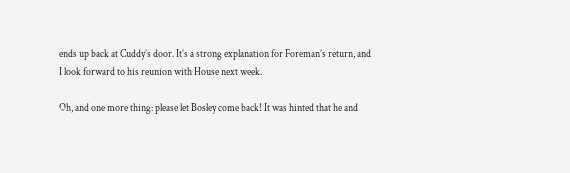ends up back at Cuddy’s door. It’s a strong explanation for Foreman’s return, and I look forward to his reunion with House next week.

Oh, and one more thing: please let Bosley come back! It was hinted that he and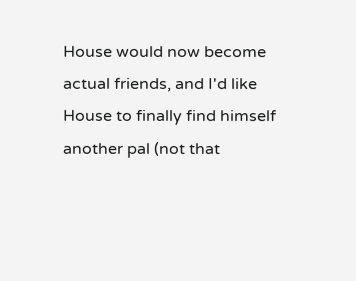House would now become actual friends, and I'd like House to finally find himself another pal (not that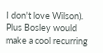I don't love Wilson). Plus Bosley would make a cool recurring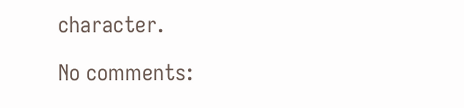character.

No comments: